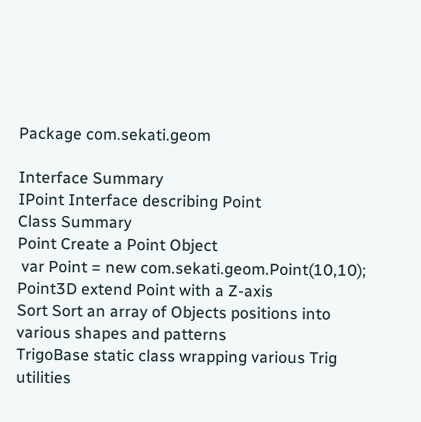Package com.sekati.geom

Interface Summary
IPoint Interface describing Point
Class Summary
Point Create a Point Object
 var Point = new com.sekati.geom.Point(10,10);
Point3D extend Point with a Z-axis
Sort Sort an array of Objects positions into various shapes and patterns
TrigoBase static class wrapping various Trig utilities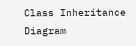Class Inheritance Diagram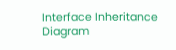Interface Inheritance Diagram